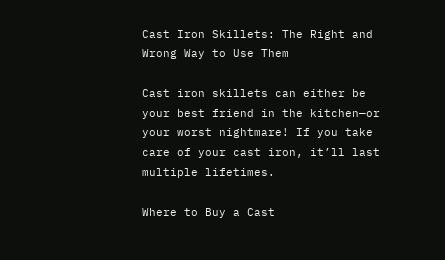Cast Iron Skillets: The Right and Wrong Way to Use Them

Cast iron skillets can either be your best friend in the kitchen—or your worst nightmare! If you take care of your cast iron, it’ll last multiple lifetimes.

Where to Buy a Cast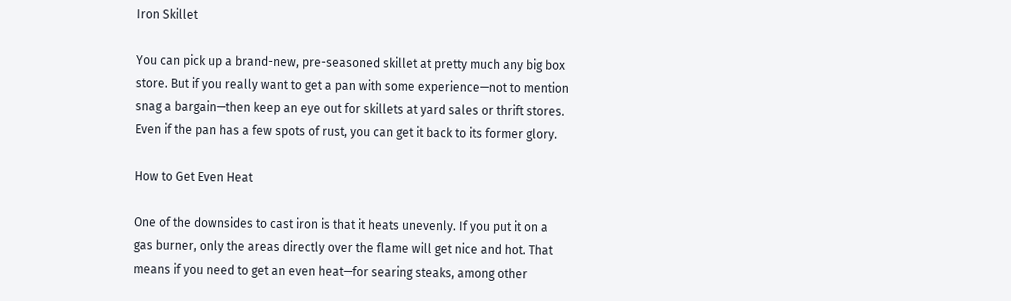Iron Skillet

You can pick up a brand-new, pre-seasoned skillet at pretty much any big box store. But if you really want to get a pan with some experience—not to mention snag a bargain—then keep an eye out for skillets at yard sales or thrift stores. Even if the pan has a few spots of rust, you can get it back to its former glory.

How to Get Even Heat

One of the downsides to cast iron is that it heats unevenly. If you put it on a gas burner, only the areas directly over the flame will get nice and hot. That means if you need to get an even heat—for searing steaks, among other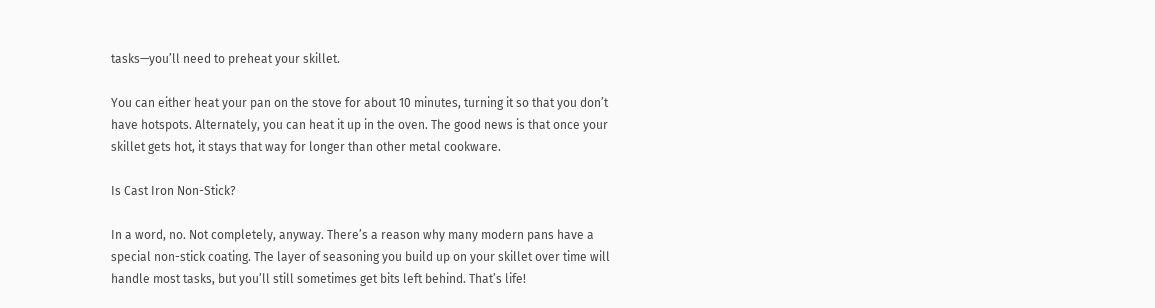tasks—you’ll need to preheat your skillet.

You can either heat your pan on the stove for about 10 minutes, turning it so that you don’t have hotspots. Alternately, you can heat it up in the oven. The good news is that once your skillet gets hot, it stays that way for longer than other metal cookware.

Is Cast Iron Non-Stick?

In a word, no. Not completely, anyway. There’s a reason why many modern pans have a special non-stick coating. The layer of seasoning you build up on your skillet over time will handle most tasks, but you’ll still sometimes get bits left behind. That’s life!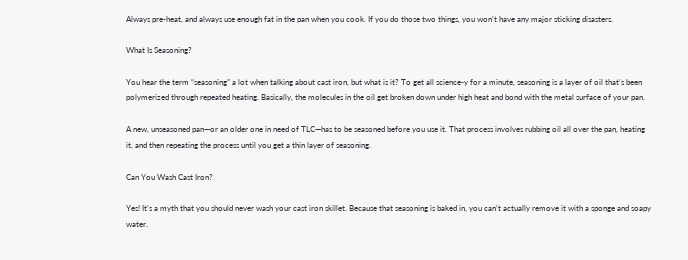Always pre-heat, and always use enough fat in the pan when you cook. If you do those two things, you won’t have any major sticking disasters.

What Is Seasoning?

You hear the term “seasoning” a lot when talking about cast iron, but what is it? To get all science-y for a minute, seasoning is a layer of oil that’s been polymerized through repeated heating. Basically, the molecules in the oil get broken down under high heat and bond with the metal surface of your pan.

A new, unseasoned pan—or an older one in need of TLC—has to be seasoned before you use it. That process involves rubbing oil all over the pan, heating it, and then repeating the process until you get a thin layer of seasoning.

Can You Wash Cast Iron?

Yes! It’s a myth that you should never wash your cast iron skillet. Because that seasoning is baked in, you can’t actually remove it with a sponge and soapy water.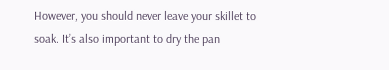However, you should never leave your skillet to soak. It’s also important to dry the pan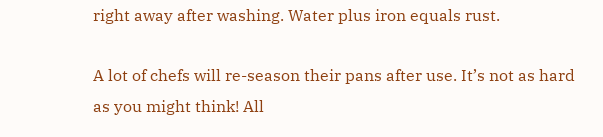right away after washing. Water plus iron equals rust.

A lot of chefs will re-season their pans after use. It’s not as hard as you might think! All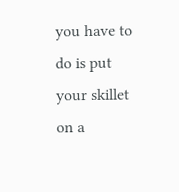you have to do is put your skillet on a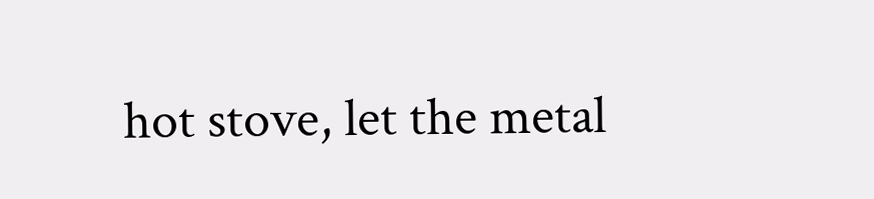hot stove, let the metal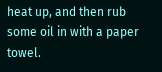heat up, and then rub some oil in with a paper towel.